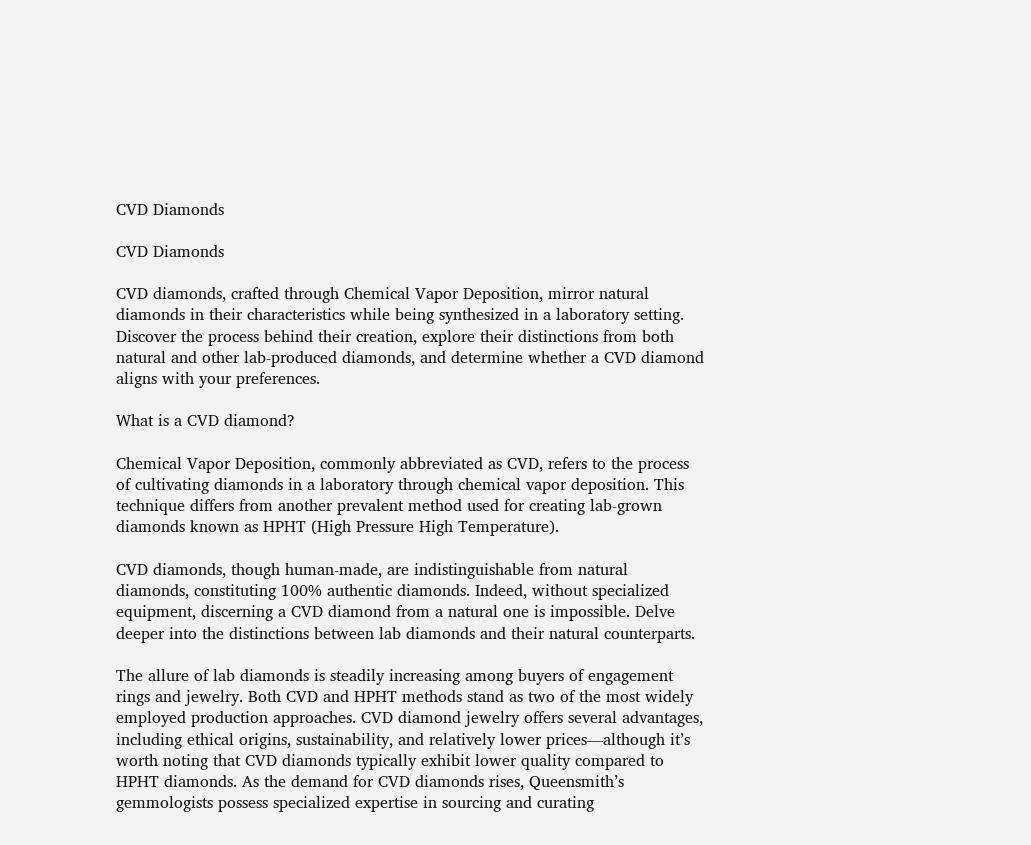CVD Diamonds

CVD Diamonds

CVD diamonds, crafted through Chemical Vapor Deposition, mirror natural diamonds in their characteristics while being synthesized in a laboratory setting. Discover the process behind their creation, explore their distinctions from both natural and other lab-produced diamonds, and determine whether a CVD diamond aligns with your preferences.

What is a CVD diamond?

Chemical Vapor Deposition, commonly abbreviated as CVD, refers to the process of cultivating diamonds in a laboratory through chemical vapor deposition. This technique differs from another prevalent method used for creating lab-grown diamonds known as HPHT (High Pressure High Temperature).

CVD diamonds, though human-made, are indistinguishable from natural diamonds, constituting 100% authentic diamonds. Indeed, without specialized equipment, discerning a CVD diamond from a natural one is impossible. Delve deeper into the distinctions between lab diamonds and their natural counterparts.

The allure of lab diamonds is steadily increasing among buyers of engagement rings and jewelry. Both CVD and HPHT methods stand as two of the most widely employed production approaches. CVD diamond jewelry offers several advantages, including ethical origins, sustainability, and relatively lower prices—although it’s worth noting that CVD diamonds typically exhibit lower quality compared to HPHT diamonds. As the demand for CVD diamonds rises, Queensmith’s gemmologists possess specialized expertise in sourcing and curating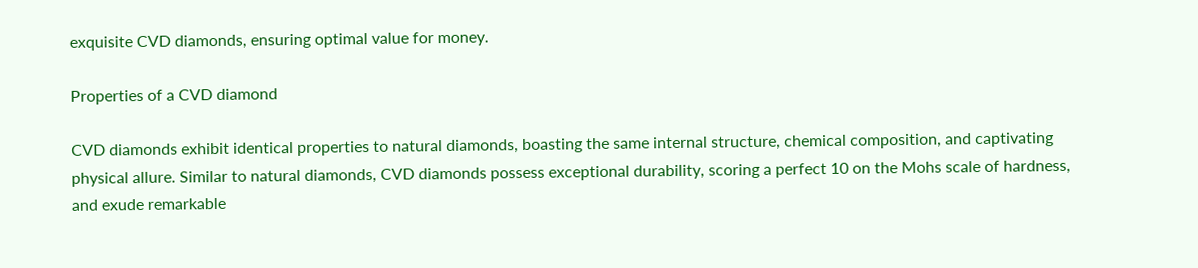exquisite CVD diamonds, ensuring optimal value for money.

Properties of a CVD diamond

CVD diamonds exhibit identical properties to natural diamonds, boasting the same internal structure, chemical composition, and captivating physical allure. Similar to natural diamonds, CVD diamonds possess exceptional durability, scoring a perfect 10 on the Mohs scale of hardness, and exude remarkable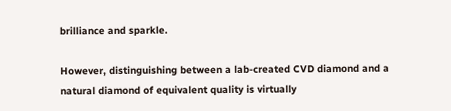brilliance and sparkle.

However, distinguishing between a lab-created CVD diamond and a natural diamond of equivalent quality is virtually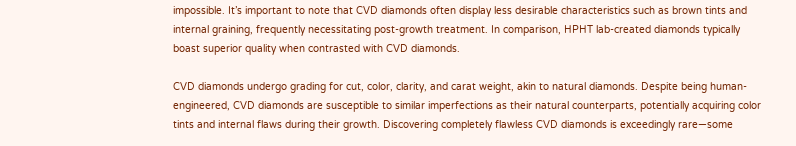impossible. It’s important to note that CVD diamonds often display less desirable characteristics such as brown tints and internal graining, frequently necessitating post-growth treatment. In comparison, HPHT lab-created diamonds typically boast superior quality when contrasted with CVD diamonds.

CVD diamonds undergo grading for cut, color, clarity, and carat weight, akin to natural diamonds. Despite being human-engineered, CVD diamonds are susceptible to similar imperfections as their natural counterparts, potentially acquiring color tints and internal flaws during their growth. Discovering completely flawless CVD diamonds is exceedingly rare—some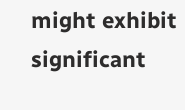might exhibit significant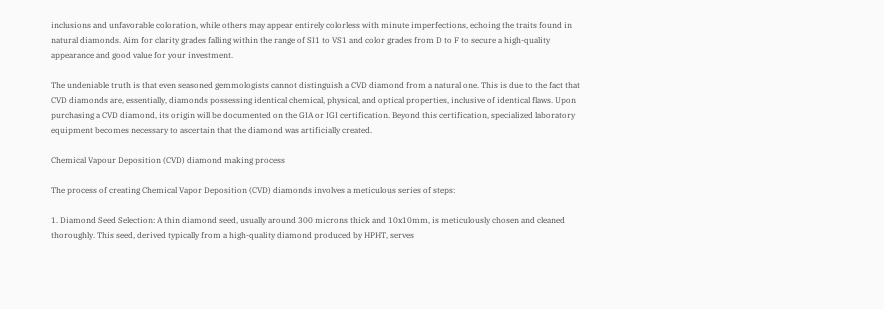inclusions and unfavorable coloration, while others may appear entirely colorless with minute imperfections, echoing the traits found in natural diamonds. Aim for clarity grades falling within the range of SI1 to VS1 and color grades from D to F to secure a high-quality appearance and good value for your investment.

The undeniable truth is that even seasoned gemmologists cannot distinguish a CVD diamond from a natural one. This is due to the fact that CVD diamonds are, essentially, diamonds possessing identical chemical, physical, and optical properties, inclusive of identical flaws. Upon purchasing a CVD diamond, its origin will be documented on the GIA or IGI certification. Beyond this certification, specialized laboratory equipment becomes necessary to ascertain that the diamond was artificially created.

Chemical Vapour Deposition (CVD) diamond making process

The process of creating Chemical Vapor Deposition (CVD) diamonds involves a meticulous series of steps:

1. Diamond Seed Selection: A thin diamond seed, usually around 300 microns thick and 10x10mm, is meticulously chosen and cleaned thoroughly. This seed, derived typically from a high-quality diamond produced by HPHT, serves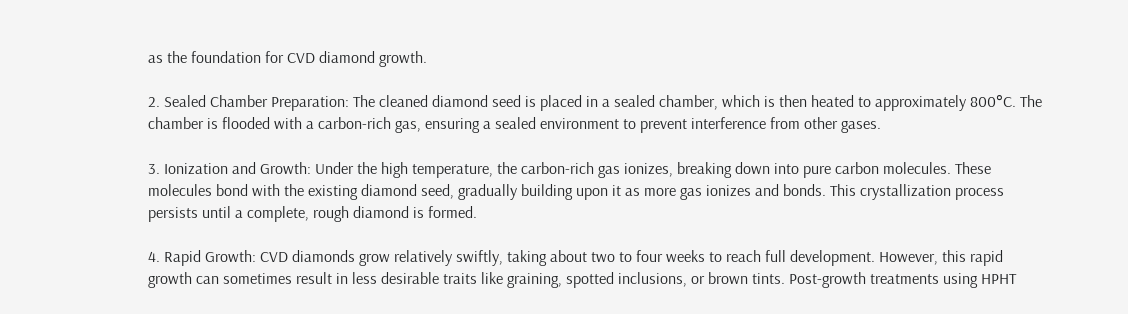as the foundation for CVD diamond growth.

2. Sealed Chamber Preparation: The cleaned diamond seed is placed in a sealed chamber, which is then heated to approximately 800°C. The chamber is flooded with a carbon-rich gas, ensuring a sealed environment to prevent interference from other gases.

3. Ionization and Growth: Under the high temperature, the carbon-rich gas ionizes, breaking down into pure carbon molecules. These molecules bond with the existing diamond seed, gradually building upon it as more gas ionizes and bonds. This crystallization process persists until a complete, rough diamond is formed.

4. Rapid Growth: CVD diamonds grow relatively swiftly, taking about two to four weeks to reach full development. However, this rapid growth can sometimes result in less desirable traits like graining, spotted inclusions, or brown tints. Post-growth treatments using HPHT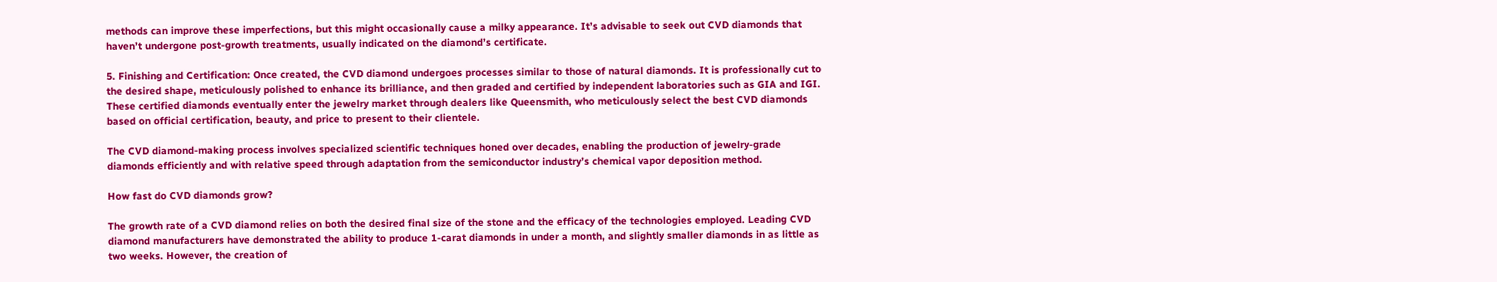methods can improve these imperfections, but this might occasionally cause a milky appearance. It’s advisable to seek out CVD diamonds that haven’t undergone post-growth treatments, usually indicated on the diamond’s certificate.

5. Finishing and Certification: Once created, the CVD diamond undergoes processes similar to those of natural diamonds. It is professionally cut to the desired shape, meticulously polished to enhance its brilliance, and then graded and certified by independent laboratories such as GIA and IGI. These certified diamonds eventually enter the jewelry market through dealers like Queensmith, who meticulously select the best CVD diamonds based on official certification, beauty, and price to present to their clientele.

The CVD diamond-making process involves specialized scientific techniques honed over decades, enabling the production of jewelry-grade diamonds efficiently and with relative speed through adaptation from the semiconductor industry’s chemical vapor deposition method.

How fast do CVD diamonds grow?

The growth rate of a CVD diamond relies on both the desired final size of the stone and the efficacy of the technologies employed. Leading CVD diamond manufacturers have demonstrated the ability to produce 1-carat diamonds in under a month, and slightly smaller diamonds in as little as two weeks. However, the creation of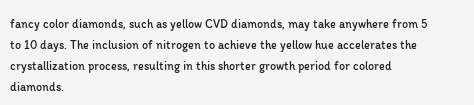fancy color diamonds, such as yellow CVD diamonds, may take anywhere from 5 to 10 days. The inclusion of nitrogen to achieve the yellow hue accelerates the crystallization process, resulting in this shorter growth period for colored diamonds.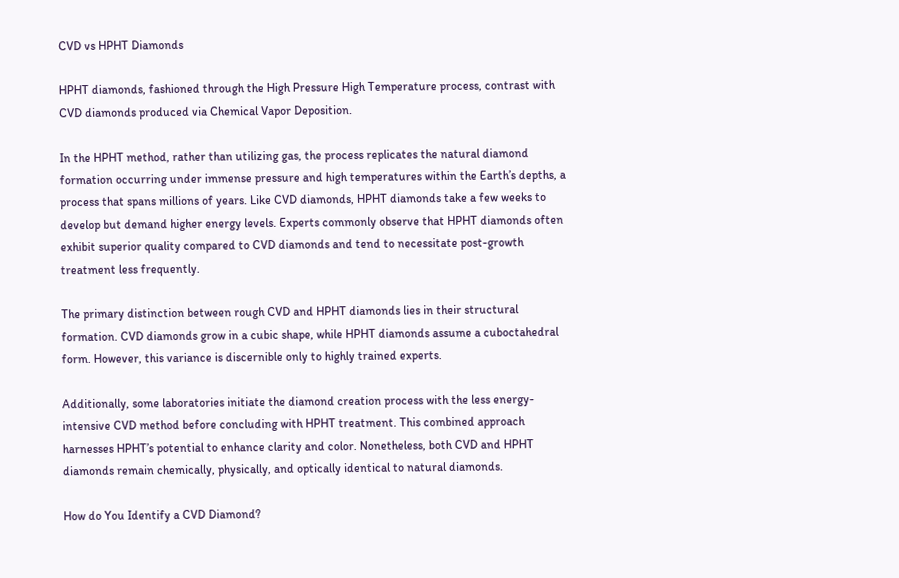CVD vs HPHT Diamonds

HPHT diamonds, fashioned through the High Pressure High Temperature process, contrast with CVD diamonds produced via Chemical Vapor Deposition.

In the HPHT method, rather than utilizing gas, the process replicates the natural diamond formation occurring under immense pressure and high temperatures within the Earth’s depths, a process that spans millions of years. Like CVD diamonds, HPHT diamonds take a few weeks to develop but demand higher energy levels. Experts commonly observe that HPHT diamonds often exhibit superior quality compared to CVD diamonds and tend to necessitate post-growth treatment less frequently.

The primary distinction between rough CVD and HPHT diamonds lies in their structural formation. CVD diamonds grow in a cubic shape, while HPHT diamonds assume a cuboctahedral form. However, this variance is discernible only to highly trained experts.

Additionally, some laboratories initiate the diamond creation process with the less energy-intensive CVD method before concluding with HPHT treatment. This combined approach harnesses HPHT’s potential to enhance clarity and color. Nonetheless, both CVD and HPHT diamonds remain chemically, physically, and optically identical to natural diamonds.

How do You Identify a CVD Diamond?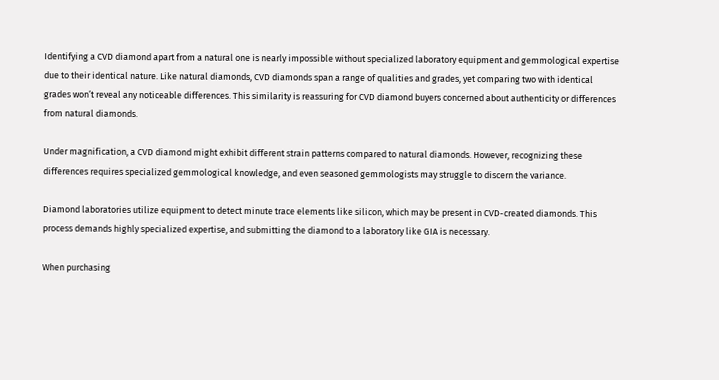Identifying a CVD diamond apart from a natural one is nearly impossible without specialized laboratory equipment and gemmological expertise due to their identical nature. Like natural diamonds, CVD diamonds span a range of qualities and grades, yet comparing two with identical grades won’t reveal any noticeable differences. This similarity is reassuring for CVD diamond buyers concerned about authenticity or differences from natural diamonds.

Under magnification, a CVD diamond might exhibit different strain patterns compared to natural diamonds. However, recognizing these differences requires specialized gemmological knowledge, and even seasoned gemmologists may struggle to discern the variance.

Diamond laboratories utilize equipment to detect minute trace elements like silicon, which may be present in CVD-created diamonds. This process demands highly specialized expertise, and submitting the diamond to a laboratory like GIA is necessary.

When purchasing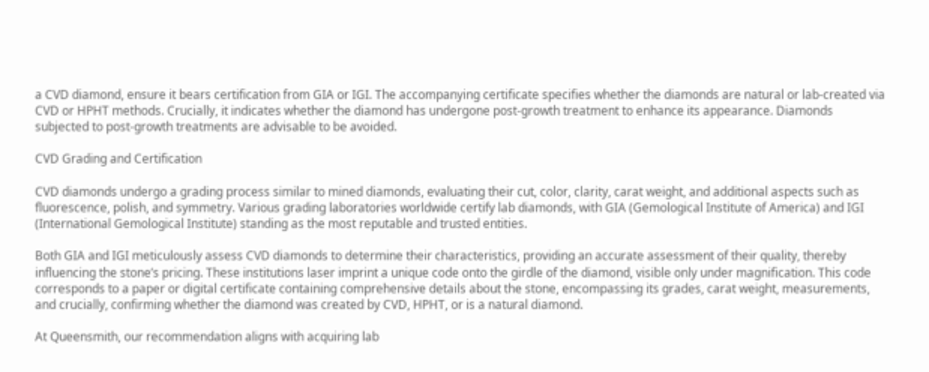a CVD diamond, ensure it bears certification from GIA or IGI. The accompanying certificate specifies whether the diamonds are natural or lab-created via CVD or HPHT methods. Crucially, it indicates whether the diamond has undergone post-growth treatment to enhance its appearance. Diamonds subjected to post-growth treatments are advisable to be avoided.

CVD Grading and Certification

CVD diamonds undergo a grading process similar to mined diamonds, evaluating their cut, color, clarity, carat weight, and additional aspects such as fluorescence, polish, and symmetry. Various grading laboratories worldwide certify lab diamonds, with GIA (Gemological Institute of America) and IGI (International Gemological Institute) standing as the most reputable and trusted entities.

Both GIA and IGI meticulously assess CVD diamonds to determine their characteristics, providing an accurate assessment of their quality, thereby influencing the stone’s pricing. These institutions laser imprint a unique code onto the girdle of the diamond, visible only under magnification. This code corresponds to a paper or digital certificate containing comprehensive details about the stone, encompassing its grades, carat weight, measurements, and crucially, confirming whether the diamond was created by CVD, HPHT, or is a natural diamond.

At Queensmith, our recommendation aligns with acquiring lab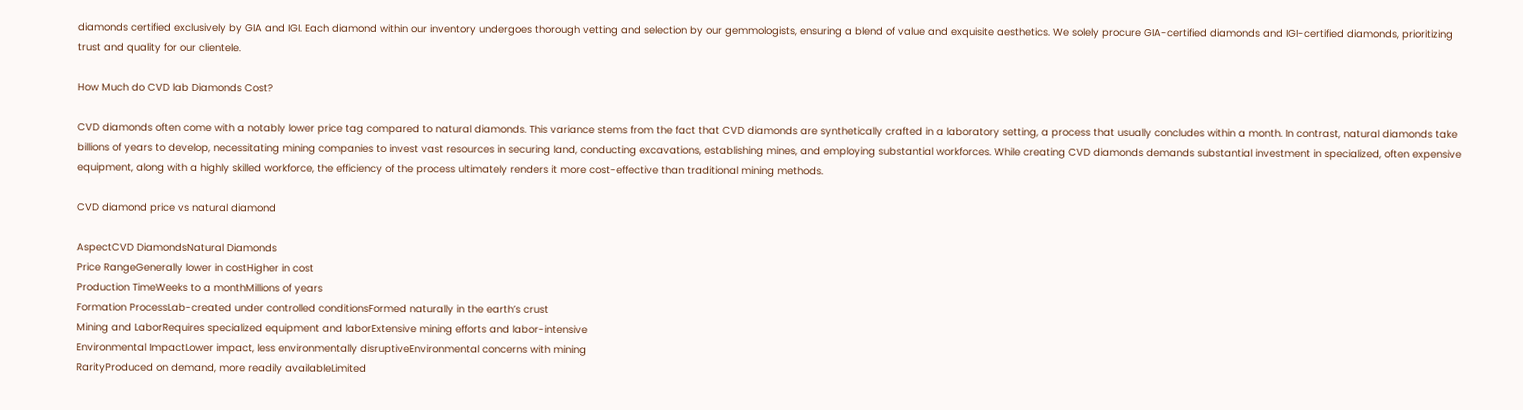diamonds certified exclusively by GIA and IGI. Each diamond within our inventory undergoes thorough vetting and selection by our gemmologists, ensuring a blend of value and exquisite aesthetics. We solely procure GIA-certified diamonds and IGI-certified diamonds, prioritizing trust and quality for our clientele.

How Much do CVD lab Diamonds Cost?

CVD diamonds often come with a notably lower price tag compared to natural diamonds. This variance stems from the fact that CVD diamonds are synthetically crafted in a laboratory setting, a process that usually concludes within a month. In contrast, natural diamonds take billions of years to develop, necessitating mining companies to invest vast resources in securing land, conducting excavations, establishing mines, and employing substantial workforces. While creating CVD diamonds demands substantial investment in specialized, often expensive equipment, along with a highly skilled workforce, the efficiency of the process ultimately renders it more cost-effective than traditional mining methods.

CVD diamond price vs natural diamond

AspectCVD DiamondsNatural Diamonds
Price RangeGenerally lower in costHigher in cost
Production TimeWeeks to a monthMillions of years
Formation ProcessLab-created under controlled conditionsFormed naturally in the earth’s crust
Mining and LaborRequires specialized equipment and laborExtensive mining efforts and labor-intensive
Environmental ImpactLower impact, less environmentally disruptiveEnvironmental concerns with mining
RarityProduced on demand, more readily availableLimited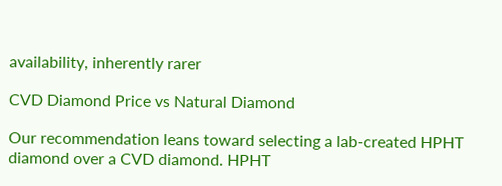availability, inherently rarer

CVD Diamond Price vs Natural Diamond

Our recommendation leans toward selecting a lab-created HPHT diamond over a CVD diamond. HPHT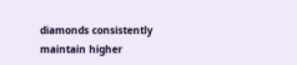diamonds consistently maintain higher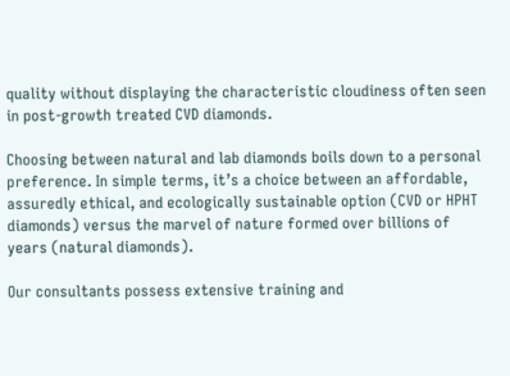quality without displaying the characteristic cloudiness often seen in post-growth treated CVD diamonds.

Choosing between natural and lab diamonds boils down to a personal preference. In simple terms, it’s a choice between an affordable, assuredly ethical, and ecologically sustainable option (CVD or HPHT diamonds) versus the marvel of nature formed over billions of years (natural diamonds).

Our consultants possess extensive training and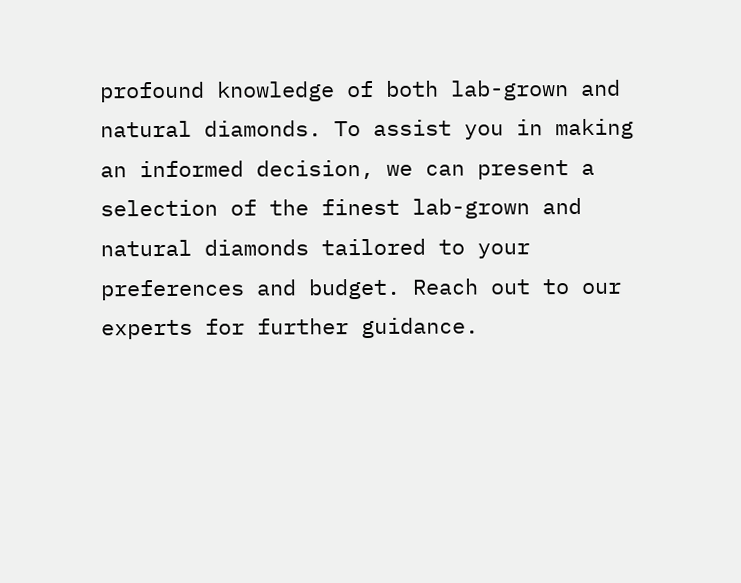profound knowledge of both lab-grown and natural diamonds. To assist you in making an informed decision, we can present a selection of the finest lab-grown and natural diamonds tailored to your preferences and budget. Reach out to our experts for further guidance.